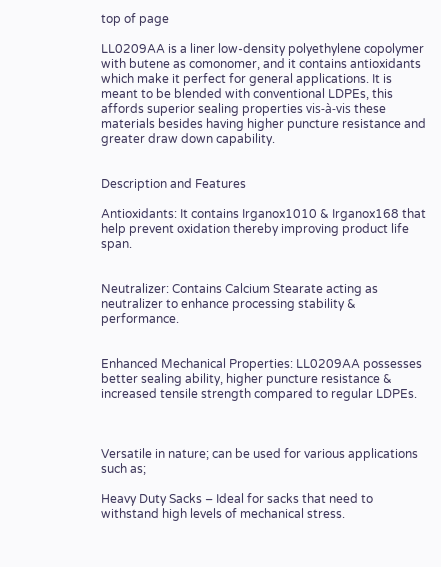top of page

LL0209AA is a liner low-density polyethylene copolymer with butene as comonomer, and it contains antioxidants which make it perfect for general applications. It is meant to be blended with conventional LDPEs, this affords superior sealing properties vis-à-vis these materials besides having higher puncture resistance and greater draw down capability.


Description and Features

Antioxidants: It contains Irganox1010 & Irganox168 that help prevent oxidation thereby improving product life span.


Neutralizer: Contains Calcium Stearate acting as neutralizer to enhance processing stability & performance.


Enhanced Mechanical Properties: LL0209AA possesses better sealing ability, higher puncture resistance & increased tensile strength compared to regular LDPEs.



Versatile in nature; can be used for various applications such as;

Heavy Duty Sacks – Ideal for sacks that need to withstand high levels of mechanical stress.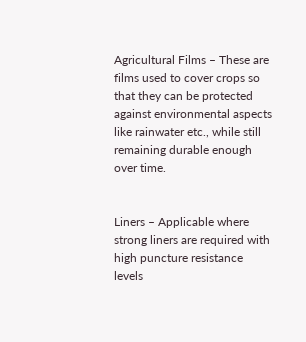Agricultural Films – These are films used to cover crops so that they can be protected against environmental aspects like rainwater etc., while still remaining durable enough over time.


Liners – Applicable where strong liners are required with high puncture resistance levels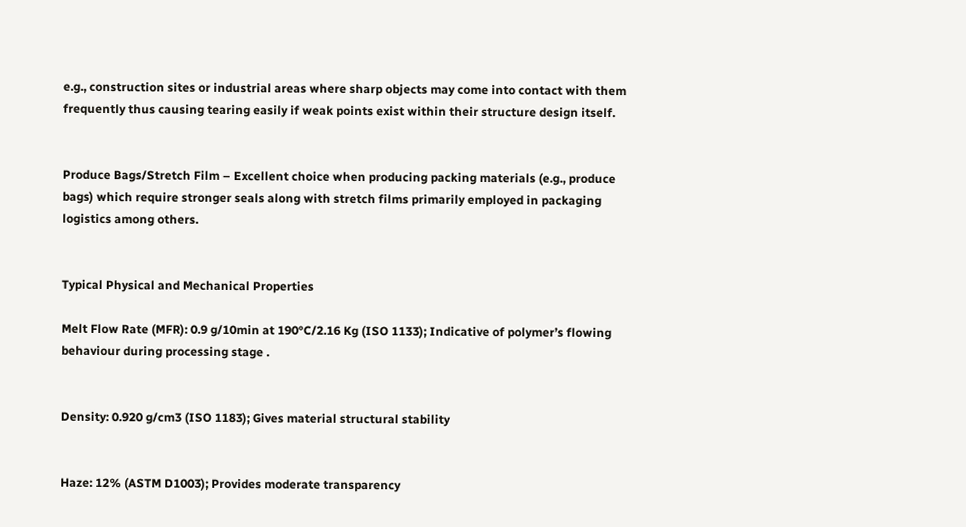e.g., construction sites or industrial areas where sharp objects may come into contact with them frequently thus causing tearing easily if weak points exist within their structure design itself.


Produce Bags/Stretch Film – Excellent choice when producing packing materials (e.g., produce bags) which require stronger seals along with stretch films primarily employed in packaging logistics among others.


Typical Physical and Mechanical Properties

Melt Flow Rate (MFR): 0.9 g/10min at 190°C/2.16 Kg (ISO 1133); Indicative of polymer’s flowing behaviour during processing stage .


Density: 0.920 g/cm3 (ISO 1183); Gives material structural stability


Haze: 12% (ASTM D1003); Provides moderate transparency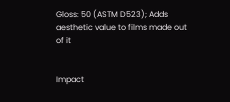Gloss: 50 (ASTM D523); Adds aesthetic value to films made out of it


Impact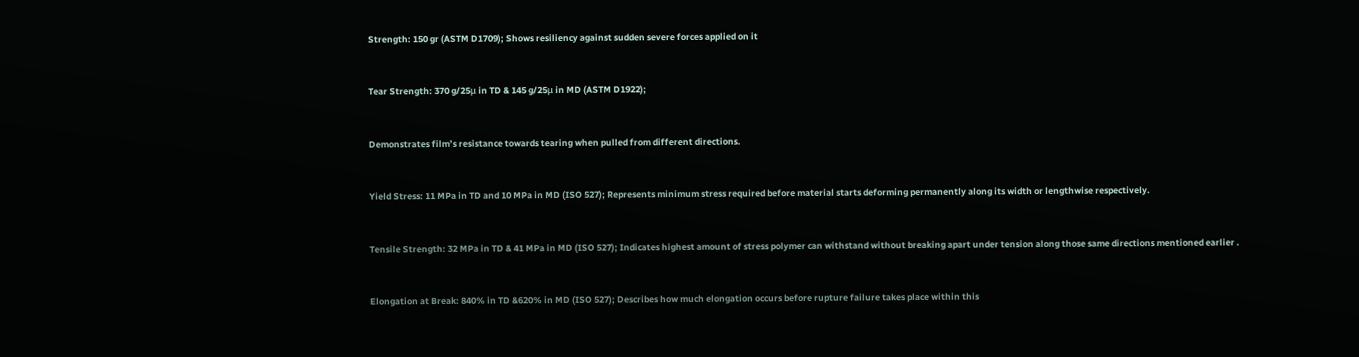Strength: 150 gr (ASTM D1709); Shows resiliency against sudden severe forces applied on it


Tear Strength: 370 g/25μ in TD & 145 g/25μ in MD (ASTM D1922);


Demonstrates film’s resistance towards tearing when pulled from different directions.


Yield Stress: 11 MPa in TD and 10 MPa in MD (ISO 527); Represents minimum stress required before material starts deforming permanently along its width or lengthwise respectively.


Tensile Strength: 32 MPa in TD & 41 MPa in MD (ISO 527); Indicates highest amount of stress polymer can withstand without breaking apart under tension along those same directions mentioned earlier .


Elongation at Break: 840% in TD &620% in MD (ISO 527); Describes how much elongation occurs before rupture failure takes place within this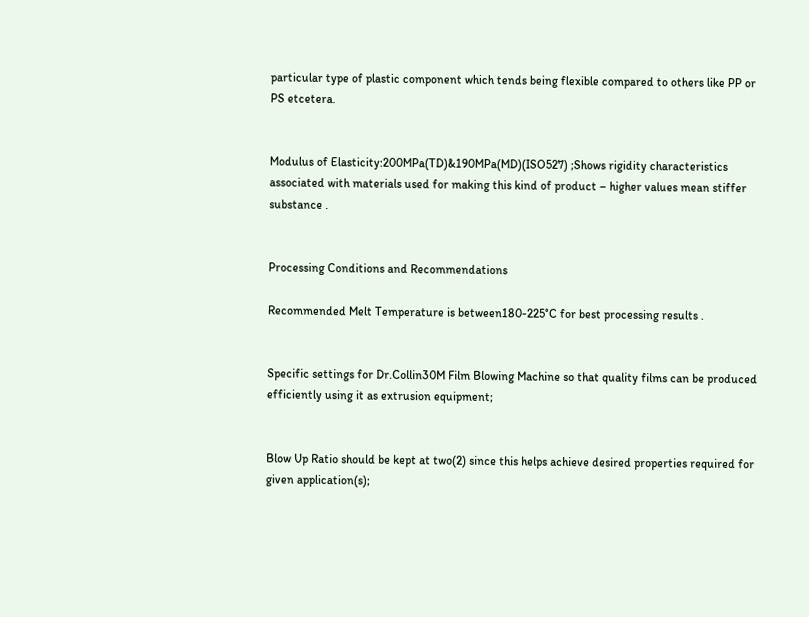particular type of plastic component which tends being flexible compared to others like PP or PS etcetera.


Modulus of Elasticity:200MPa(TD)&190MPa(MD)(ISO527) ;Shows rigidity characteristics associated with materials used for making this kind of product – higher values mean stiffer substance .


Processing Conditions and Recommendations

Recommended Melt Temperature is between180-225°C for best processing results .


Specific settings for Dr.Collin30M Film Blowing Machine so that quality films can be produced efficiently using it as extrusion equipment;


Blow Up Ratio should be kept at two(2) since this helps achieve desired properties required for given application(s);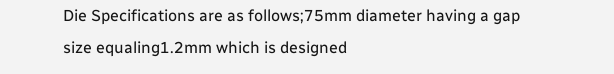Die Specifications are as follows;75mm diameter having a gap size equaling1.2mm which is designed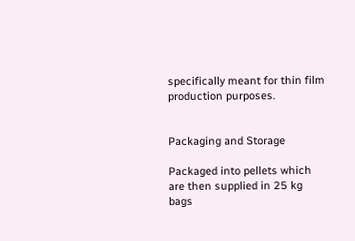specifically meant for thin film production purposes.


Packaging and Storage

Packaged into pellets which are then supplied in 25 kg bags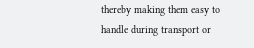thereby making them easy to handle during transport or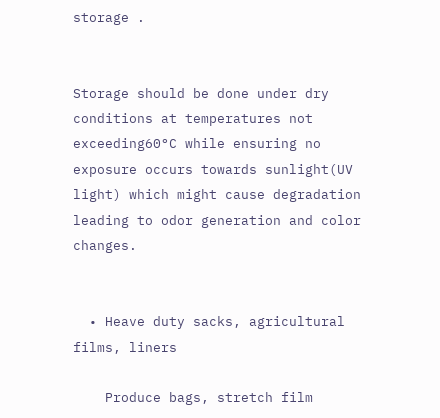storage .


Storage should be done under dry conditions at temperatures not exceeding60°C while ensuring no exposure occurs towards sunlight(UV light) which might cause degradation leading to odor generation and color changes.


  • Heave duty sacks, agricultural films, liners

    Produce bags, stretch film